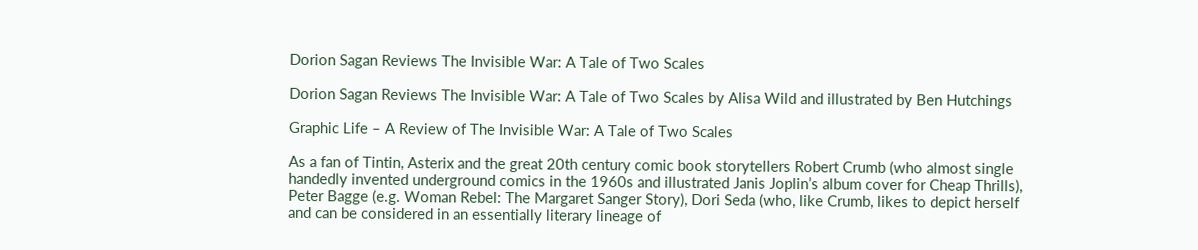Dorion Sagan Reviews The Invisible War: A Tale of Two Scales

Dorion Sagan Reviews The Invisible War: A Tale of Two Scales by Alisa Wild and illustrated by Ben Hutchings

Graphic Life – A Review of The Invisible War: A Tale of Two Scales

As a fan of Tintin, Asterix and the great 20th century comic book storytellers Robert Crumb (who almost single handedly invented underground comics in the 1960s and illustrated Janis Joplin’s album cover for Cheap Thrills), Peter Bagge (e.g. Woman Rebel: The Margaret Sanger Story), Dori Seda (who, like Crumb, likes to depict herself and can be considered in an essentially literary lineage of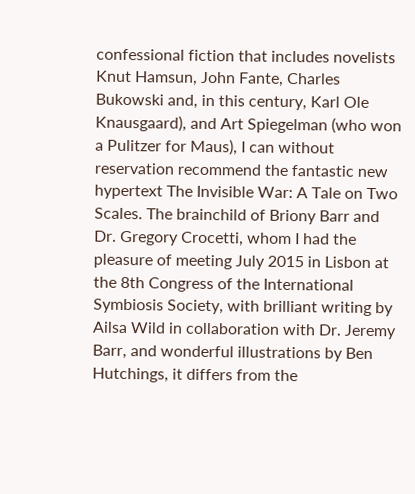confessional fiction that includes novelists Knut Hamsun, John Fante, Charles Bukowski and, in this century, Karl Ole Knausgaard), and Art Spiegelman (who won a Pulitzer for Maus), I can without reservation recommend the fantastic new hypertext The Invisible War: A Tale on Two Scales. The brainchild of Briony Barr and Dr. Gregory Crocetti, whom I had the pleasure of meeting July 2015 in Lisbon at the 8th Congress of the International Symbiosis Society, with brilliant writing by Ailsa Wild in collaboration with Dr. Jeremy Barr, and wonderful illustrations by Ben Hutchings, it differs from the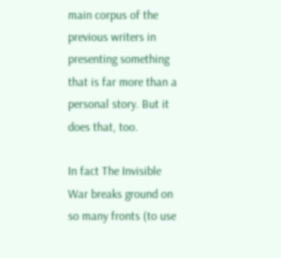main corpus of the previous writers in presenting something that is far more than a personal story. But it does that, too.

In fact The Invisible War breaks ground on so many fronts (to use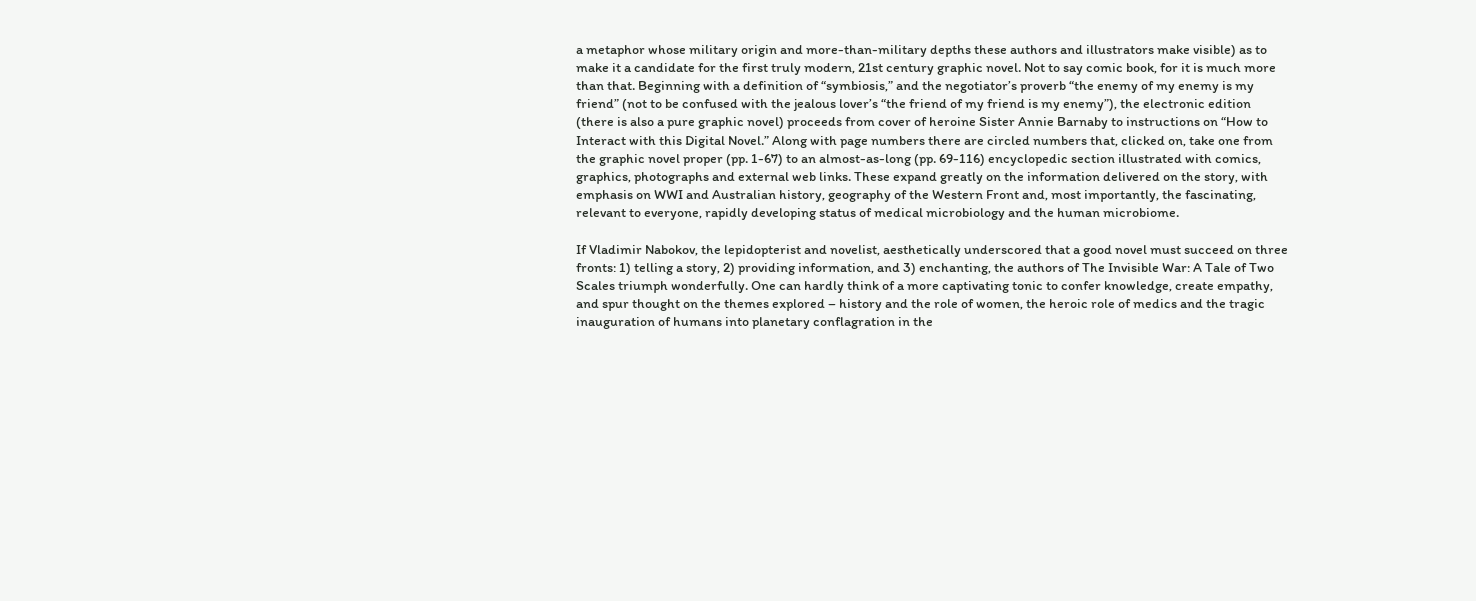a metaphor whose military origin and more-than-military depths these authors and illustrators make visible) as to make it a candidate for the first truly modern, 21st century graphic novel. Not to say comic book, for it is much more than that. Beginning with a definition of “symbiosis,” and the negotiator’s proverb “the enemy of my enemy is my friend” (not to be confused with the jealous lover’s “the friend of my friend is my enemy”), the electronic edition (there is also a pure graphic novel) proceeds from cover of heroine Sister Annie Barnaby to instructions on “How to Interact with this Digital Novel.” Along with page numbers there are circled numbers that, clicked on, take one from the graphic novel proper (pp. 1-67) to an almost-as-long (pp. 69-116) encyclopedic section illustrated with comics, graphics, photographs and external web links. These expand greatly on the information delivered on the story, with emphasis on WWI and Australian history, geography of the Western Front and, most importantly, the fascinating, relevant to everyone, rapidly developing status of medical microbiology and the human microbiome.

If Vladimir Nabokov, the lepidopterist and novelist, aesthetically underscored that a good novel must succeed on three fronts: 1) telling a story, 2) providing information, and 3) enchanting, the authors of The Invisible War: A Tale of Two Scales triumph wonderfully. One can hardly think of a more captivating tonic to confer knowledge, create empathy, and spur thought on the themes explored – history and the role of women, the heroic role of medics and the tragic inauguration of humans into planetary conflagration in the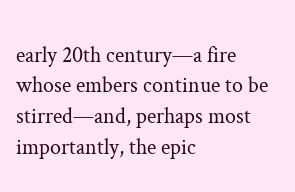early 20th century—a fire whose embers continue to be stirred—and, perhaps most importantly, the epic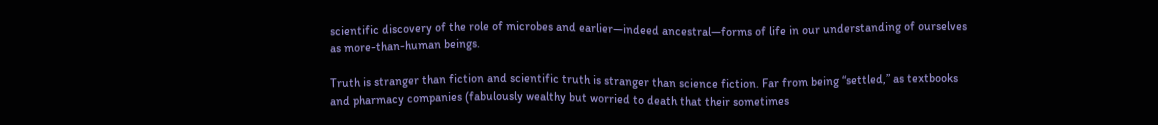scientific discovery of the role of microbes and earlier—indeed ancestral—forms of life in our understanding of ourselves as more-than-human beings.

Truth is stranger than fiction and scientific truth is stranger than science fiction. Far from being “settled,” as textbooks and pharmacy companies (fabulously wealthy but worried to death that their sometimes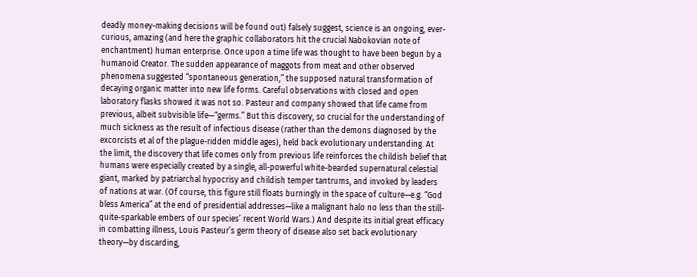deadly money-making decisions will be found out) falsely suggest, science is an ongoing, ever-curious, amazing (and here the graphic collaborators hit the crucial Nabokovian note of enchantment) human enterprise. Once upon a time life was thought to have been begun by a humanoid Creator. The sudden appearance of maggots from meat and other observed phenomena suggested “spontaneous generation,” the supposed natural transformation of decaying organic matter into new life forms. Careful observations with closed and open laboratory flasks showed it was not so. Pasteur and company showed that life came from previous, albeit subvisible life—“germs.” But this discovery, so crucial for the understanding of much sickness as the result of infectious disease (rather than the demons diagnosed by the excorcists et al of the plague-ridden middle ages), held back evolutionary understanding. At the limit, the discovery that life comes only from previous life reinforces the childish belief that humans were especially created by a single, all-powerful white-bearded supernatural celestial giant, marked by patriarchal hypocrisy and childish temper tantrums, and invoked by leaders of nations at war. (Of course, this figure still floats burningly in the space of culture—e.g. “God bless America” at the end of presidential addresses—like a malignant halo no less than the still-quite-sparkable embers of our species’ recent World Wars.) And despite its initial great efficacy in combatting illness, Louis Pasteur’s germ theory of disease also set back evolutionary theory—by discarding,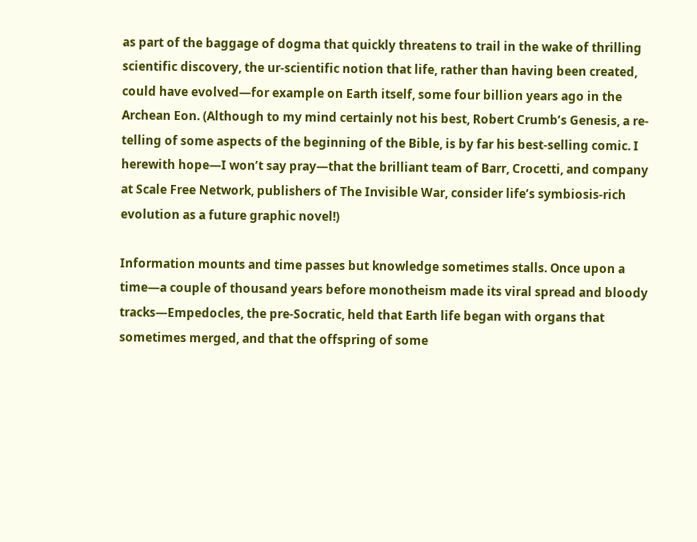as part of the baggage of dogma that quickly threatens to trail in the wake of thrilling scientific discovery, the ur-scientific notion that life, rather than having been created, could have evolved—for example on Earth itself, some four billion years ago in the Archean Eon. (Although to my mind certainly not his best, Robert Crumb’s Genesis, a re-telling of some aspects of the beginning of the Bible, is by far his best-selling comic. I herewith hope—I won’t say pray—that the brilliant team of Barr, Crocetti, and company at Scale Free Network, publishers of The Invisible War, consider life’s symbiosis-rich evolution as a future graphic novel!)

Information mounts and time passes but knowledge sometimes stalls. Once upon a time—a couple of thousand years before monotheism made its viral spread and bloody tracks—Empedocles, the pre-Socratic, held that Earth life began with organs that sometimes merged, and that the offspring of some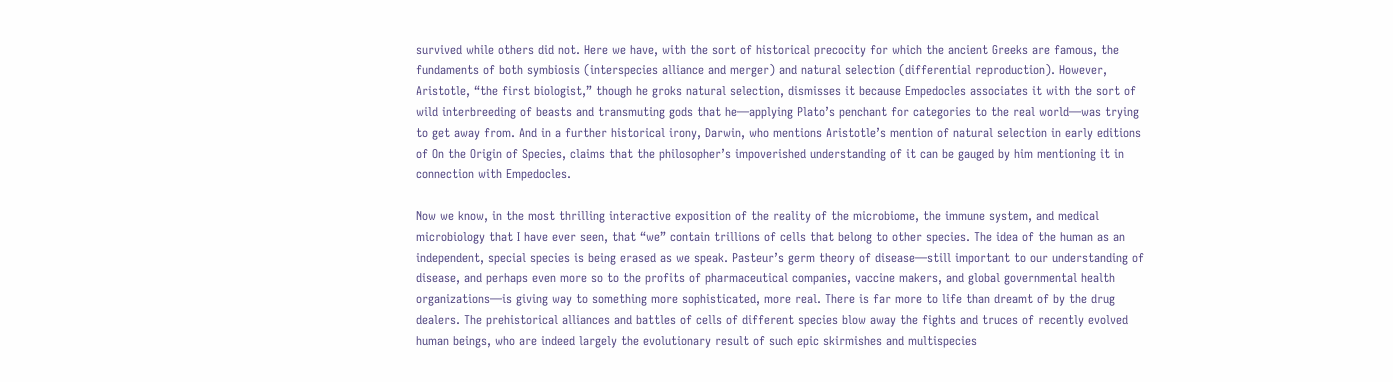survived while others did not. Here we have, with the sort of historical precocity for which the ancient Greeks are famous, the fundaments of both symbiosis (interspecies alliance and merger) and natural selection (differential reproduction). However, Aristotle, “the first biologist,” though he groks natural selection, dismisses it because Empedocles associates it with the sort of wild interbreeding of beasts and transmuting gods that he—applying Plato’s penchant for categories to the real world—was trying to get away from. And in a further historical irony, Darwin, who mentions Aristotle’s mention of natural selection in early editions of On the Origin of Species, claims that the philosopher’s impoverished understanding of it can be gauged by him mentioning it in connection with Empedocles.

Now we know, in the most thrilling interactive exposition of the reality of the microbiome, the immune system, and medical microbiology that I have ever seen, that “we” contain trillions of cells that belong to other species. The idea of the human as an independent, special species is being erased as we speak. Pasteur’s germ theory of disease—still important to our understanding of disease, and perhaps even more so to the profits of pharmaceutical companies, vaccine makers, and global governmental health organizations—is giving way to something more sophisticated, more real. There is far more to life than dreamt of by the drug dealers. The prehistorical alliances and battles of cells of different species blow away the fights and truces of recently evolved human beings, who are indeed largely the evolutionary result of such epic skirmishes and multispecies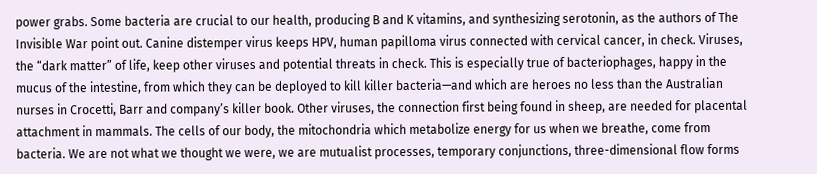power grabs. Some bacteria are crucial to our health, producing B and K vitamins, and synthesizing serotonin, as the authors of The Invisible War point out. Canine distemper virus keeps HPV, human papilloma virus connected with cervical cancer, in check. Viruses, the “dark matter” of life, keep other viruses and potential threats in check. This is especially true of bacteriophages, happy in the mucus of the intestine, from which they can be deployed to kill killer bacteria—and which are heroes no less than the Australian nurses in Crocetti, Barr and company’s killer book. Other viruses, the connection first being found in sheep, are needed for placental attachment in mammals. The cells of our body, the mitochondria which metabolize energy for us when we breathe, come from bacteria. We are not what we thought we were, we are mutualist processes, temporary conjunctions, three-dimensional flow forms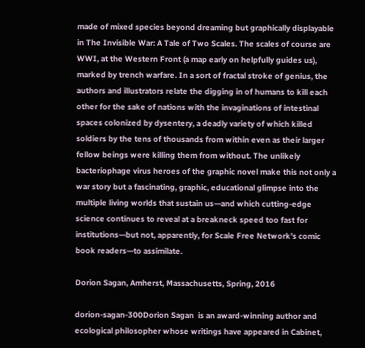made of mixed species beyond dreaming but graphically displayable in The Invisible War: A Tale of Two Scales. The scales of course are WWI, at the Western Front (a map early on helpfully guides us), marked by trench warfare. In a sort of fractal stroke of genius, the authors and illustrators relate the digging in of humans to kill each other for the sake of nations with the invaginations of intestinal spaces colonized by dysentery, a deadly variety of which killed soldiers by the tens of thousands from within even as their larger fellow beings were killing them from without. The unlikely bacteriophage virus heroes of the graphic novel make this not only a war story but a fascinating, graphic, educational glimpse into the multiple living worlds that sustain us—and which cutting-edge science continues to reveal at a breakneck speed too fast for institutions—but not, apparently, for Scale Free Network’s comic book readers—to assimilate.

Dorion Sagan, Amherst, Massachusetts, Spring, 2016

dorion-sagan-300Dorion Sagan  is an award-winning author and ecological philosopher whose writings have appeared in Cabinet,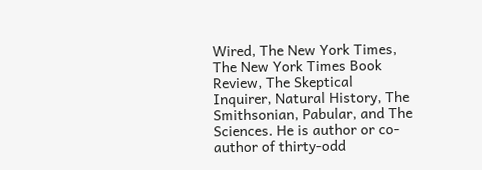Wired, The New York Times, The New York Times Book Review, The Skeptical Inquirer, Natural History, The Smithsonian, Pabular, and The Sciences. He is author or co-author of thirty-odd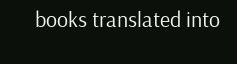books translated into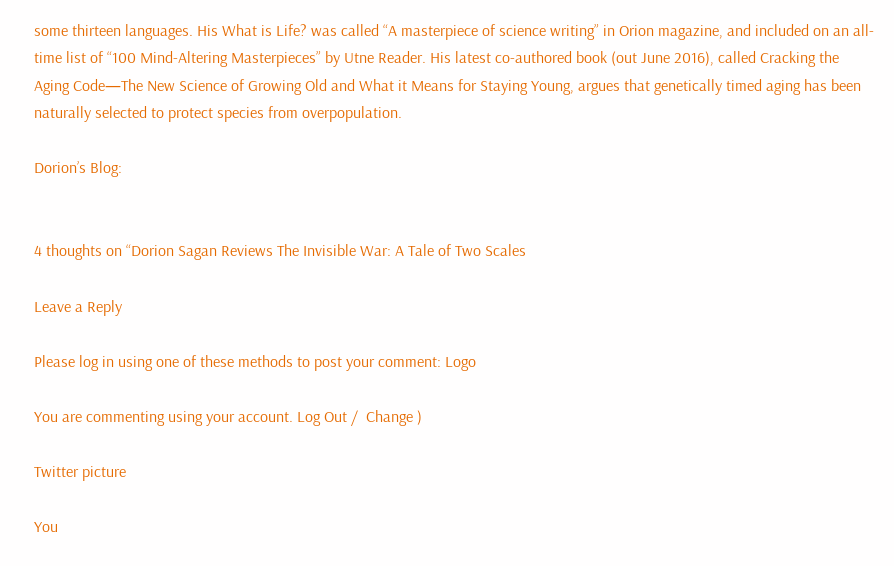some thirteen languages. His What is Life? was called “A masterpiece of science writing” in Orion magazine, and included on an all-time list of “100 Mind-Altering Masterpieces” by Utne Reader. His latest co-authored book (out June 2016), called Cracking the Aging Code—The New Science of Growing Old and What it Means for Staying Young, argues that genetically timed aging has been naturally selected to protect species from overpopulation.

Dorion’s Blog:


4 thoughts on “Dorion Sagan Reviews The Invisible War: A Tale of Two Scales

Leave a Reply

Please log in using one of these methods to post your comment: Logo

You are commenting using your account. Log Out /  Change )

Twitter picture

You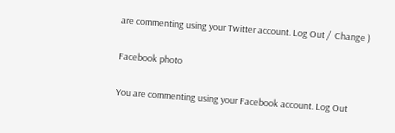are commenting using your Twitter account. Log Out /  Change )

Facebook photo

You are commenting using your Facebook account. Log Out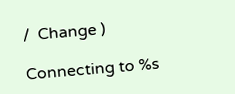/  Change )

Connecting to %s